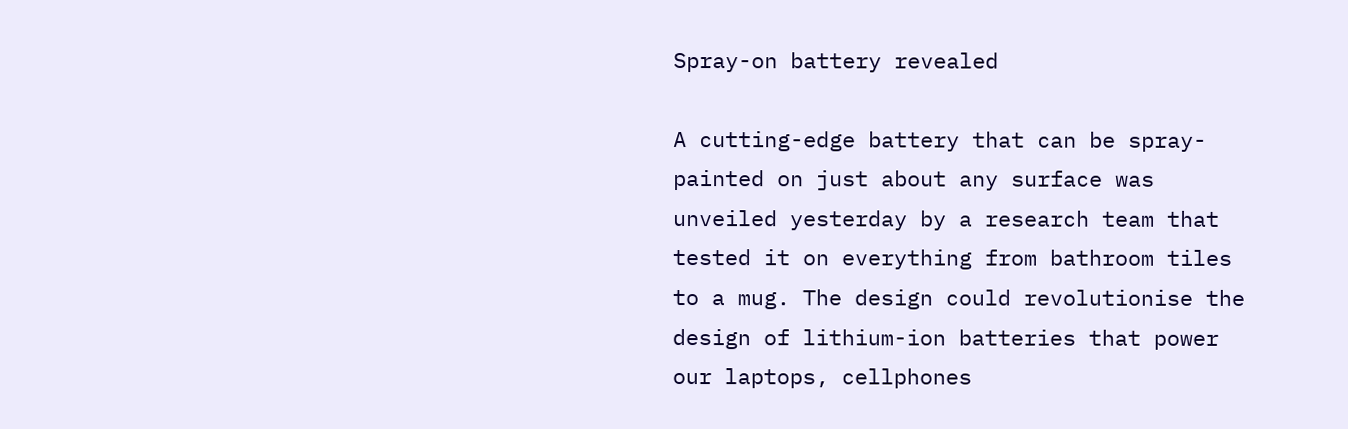Spray-on battery revealed

A cutting-edge battery that can be spray-painted on just about any surface was unveiled yesterday by a research team that tested it on everything from bathroom tiles to a mug. The design could revolutionise the design of lithium-ion batteries that power our laptops, cellphones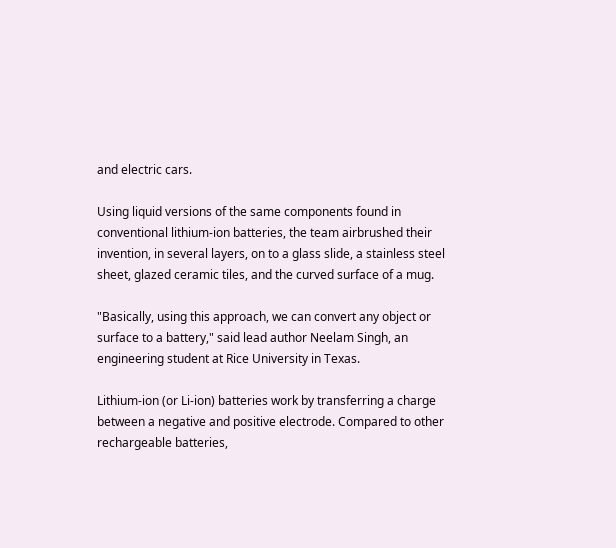and electric cars.

Using liquid versions of the same components found in conventional lithium-ion batteries, the team airbrushed their invention, in several layers, on to a glass slide, a stainless steel sheet, glazed ceramic tiles, and the curved surface of a mug.

"Basically, using this approach, we can convert any object or surface to a battery," said lead author Neelam Singh, an engineering student at Rice University in Texas.

Lithium-ion (or Li-ion) batteries work by transferring a charge between a negative and positive electrode. Compared to other rechargeable batteries,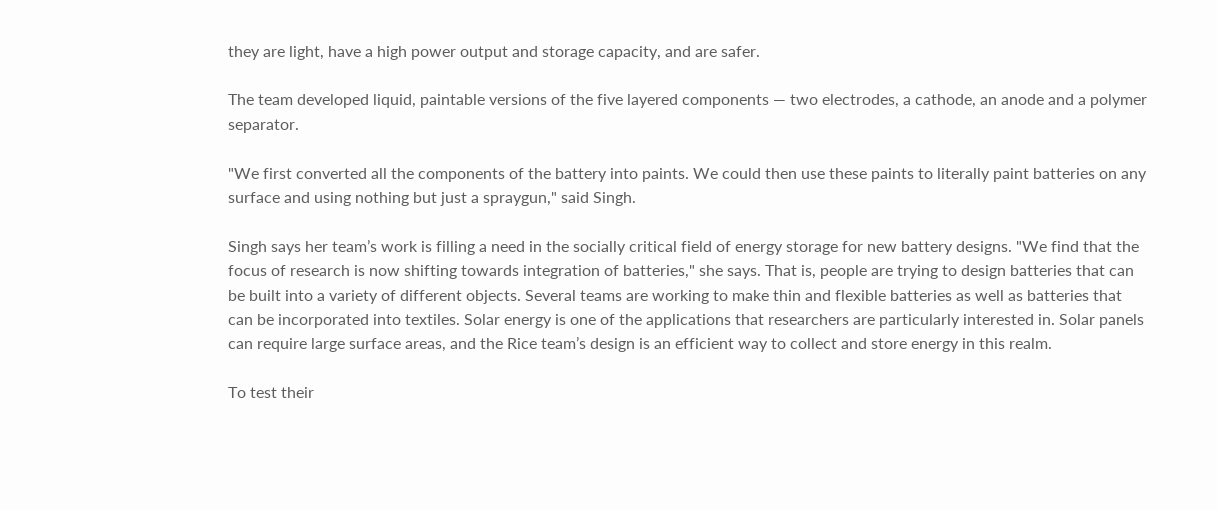they are light, have a high power output and storage capacity, and are safer.

The team developed liquid, paintable versions of the five layered components — two electrodes, a cathode, an anode and a polymer separator.

"We first converted all the components of the battery into paints. We could then use these paints to literally paint batteries on any surface and using nothing but just a spraygun," said Singh.

Singh says her team’s work is filling a need in the socially critical field of energy storage for new battery designs. "We find that the focus of research is now shifting towards integration of batteries," she says. That is, people are trying to design batteries that can be built into a variety of different objects. Several teams are working to make thin and flexible batteries as well as batteries that can be incorporated into textiles. Solar energy is one of the applications that researchers are particularly interested in. Solar panels can require large surface areas, and the Rice team’s design is an efficient way to collect and store energy in this realm.

To test their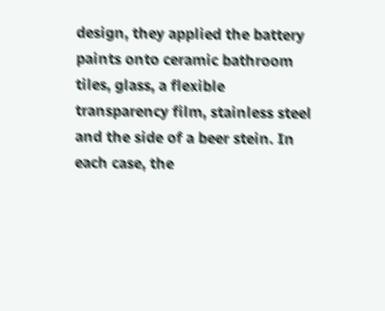design, they applied the battery paints onto ceramic bathroom tiles, glass, a flexible transparency film, stainless steel and the side of a beer stein. In each case, the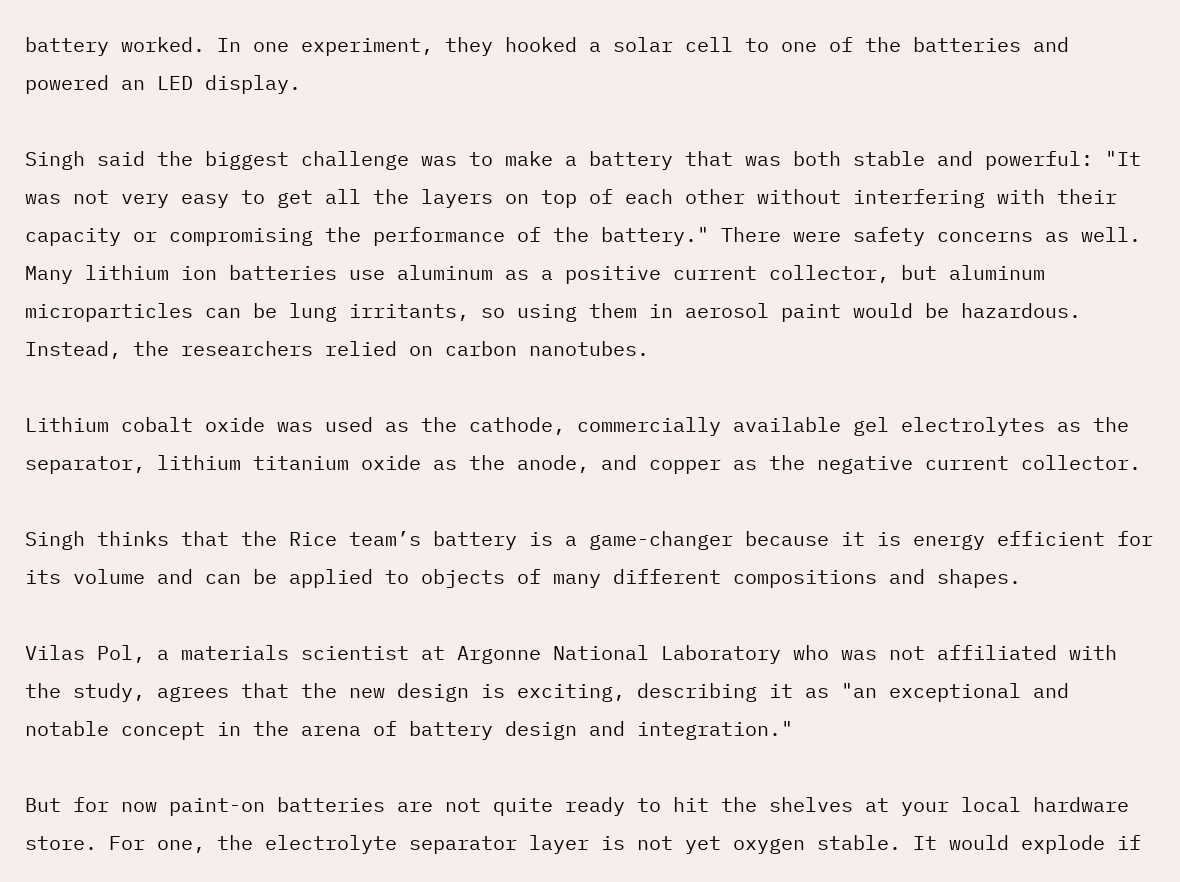battery worked. In one experiment, they hooked a solar cell to one of the batteries and powered an LED display.

Singh said the biggest challenge was to make a battery that was both stable and powerful: "It was not very easy to get all the layers on top of each other without interfering with their capacity or compromising the performance of the battery." There were safety concerns as well. Many lithium ion batteries use aluminum as a positive current collector, but aluminum microparticles can be lung irritants, so using them in aerosol paint would be hazardous. Instead, the researchers relied on carbon nanotubes.

Lithium cobalt oxide was used as the cathode, commercially available gel electrolytes as the separator, lithium titanium oxide as the anode, and copper as the negative current collector.

Singh thinks that the Rice team’s battery is a game-changer because it is energy efficient for its volume and can be applied to objects of many different compositions and shapes.

Vilas Pol, a materials scientist at Argonne National Laboratory who was not affiliated with the study, agrees that the new design is exciting, describing it as "an exceptional and notable concept in the arena of battery design and integration."

But for now paint-on batteries are not quite ready to hit the shelves at your local hardware store. For one, the electrolyte separator layer is not yet oxygen stable. It would explode if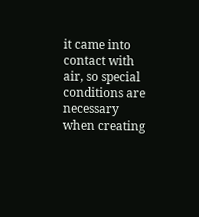it came into contact with air, so special conditions are necessary when creating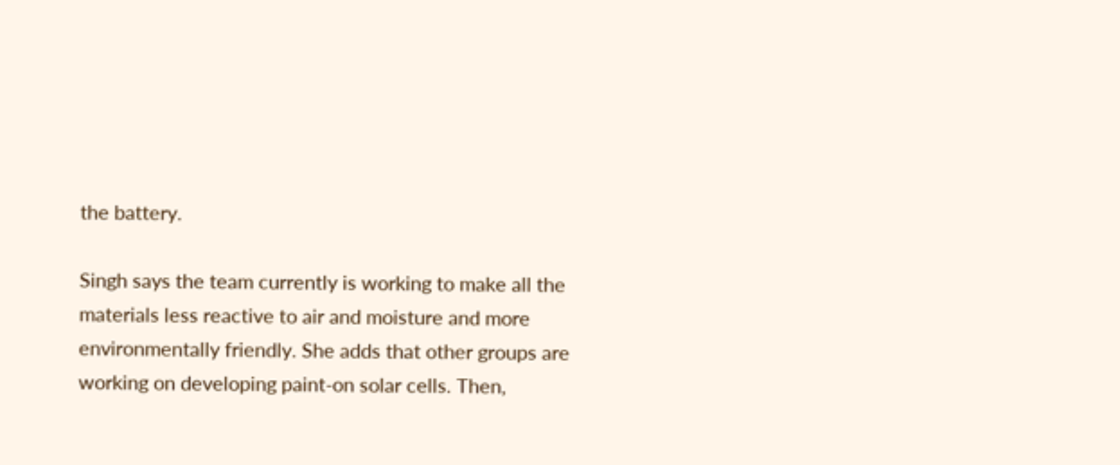the battery.

Singh says the team currently is working to make all the materials less reactive to air and moisture and more environmentally friendly. She adds that other groups are working on developing paint-on solar cells. Then,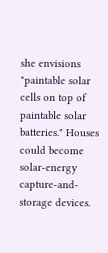she envisions "paintable solar cells on top of paintable solar batteries." Houses could become solar-energy capture-and-storage devices.